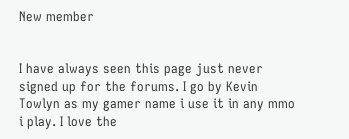New member


I have always seen this page just never signed up for the forums. I go by Kevin Towlyn as my gamer name i use it in any mmo i play. I love the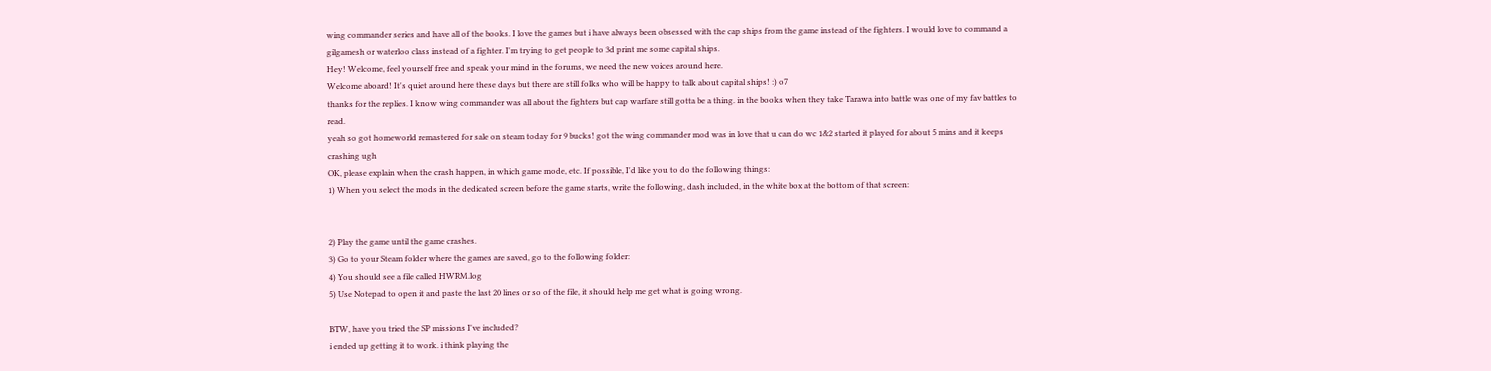wing commander series and have all of the books. I love the games but i have always been obsessed with the cap ships from the game instead of the fighters. I would love to command a gilgamesh or waterloo class instead of a fighter. I'm trying to get people to 3d print me some capital ships.
Hey! Welcome, feel yourself free and speak your mind in the forums, we need the new voices around here.
Welcome aboard! It's quiet around here these days but there are still folks who will be happy to talk about capital ships! :) o7
thanks for the replies. I know wing commander was all about the fighters but cap warfare still gotta be a thing. in the books when they take Tarawa into battle was one of my fav battles to read.
yeah so got homeworld remastered for sale on steam today for 9 bucks! got the wing commander mod was in love that u can do wc 1&2 started it played for about 5 mins and it keeps crashing ugh
OK, please explain when the crash happen, in which game mode, etc. If possible, I'd like you to do the following things:
1) When you select the mods in the dedicated screen before the game starts, write the following, dash included, in the white box at the bottom of that screen:


2) Play the game until the game crashes.
3) Go to your Steam folder where the games are saved, go to the following folder:
4) You should see a file called HWRM.log
5) Use Notepad to open it and paste the last 20 lines or so of the file, it should help me get what is going wrong.

BTW, have you tried the SP missions I've included?
i ended up getting it to work. i think playing the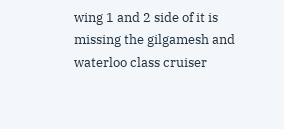wing 1 and 2 side of it is missing the gilgamesh and waterloo class cruiser